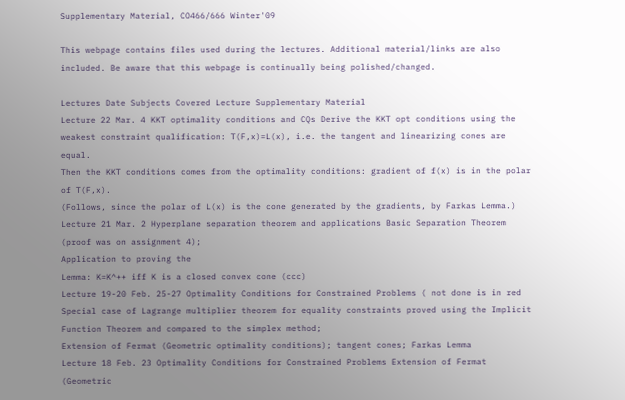Supplementary Material, CO466/666 Winter'09

This webpage contains files used during the lectures. Additional material/links are also included. Be aware that this webpage is continually being polished/changed.

Lectures Date Subjects Covered Lecture Supplementary Material
Lecture 22 Mar. 4 KKT optimality conditions and CQs Derive the KKT opt conditions using the weakest constraint qualification: T(F,x)=L(x), i.e. the tangent and linearizing cones are equal.
Then the KKT conditions comes from the optimality conditions: gradient of f(x) is in the polar of T(F,x).
(Follows, since the polar of L(x) is the cone generated by the gradients, by Farkas Lemma.)
Lecture 21 Mar. 2 Hyperplane separation theorem and applications Basic Separation Theorem (proof was on assignment 4);
Application to proving the
Lemma: K=K^++ iff K is a closed convex cone (ccc)
Lecture 19-20 Feb. 25-27 Optimality Conditions for Constrained Problems ( not done is in red Special case of Lagrange multiplier theorem for equality constraints proved using the Implicit Function Theorem and compared to the simplex method;
Extension of Fermat (Geometric optimality conditions); tangent cones; Farkas Lemma
Lecture 18 Feb. 23 Optimality Conditions for Constrained Problems Extension of Fermat (Geometric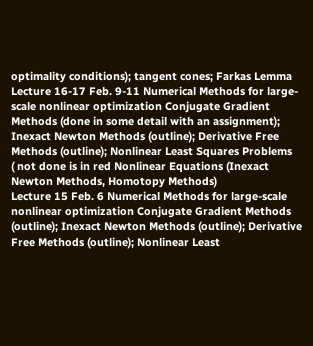optimality conditions); tangent cones; Farkas Lemma
Lecture 16-17 Feb. 9-11 Numerical Methods for large-scale nonlinear optimization Conjugate Gradient Methods (done in some detail with an assignment); Inexact Newton Methods (outline); Derivative Free Methods (outline); Nonlinear Least Squares Problems
( not done is in red Nonlinear Equations (Inexact Newton Methods, Homotopy Methods)
Lecture 15 Feb. 6 Numerical Methods for large-scale nonlinear optimization Conjugate Gradient Methods (outline); Inexact Newton Methods (outline); Derivative Free Methods (outline); Nonlinear Least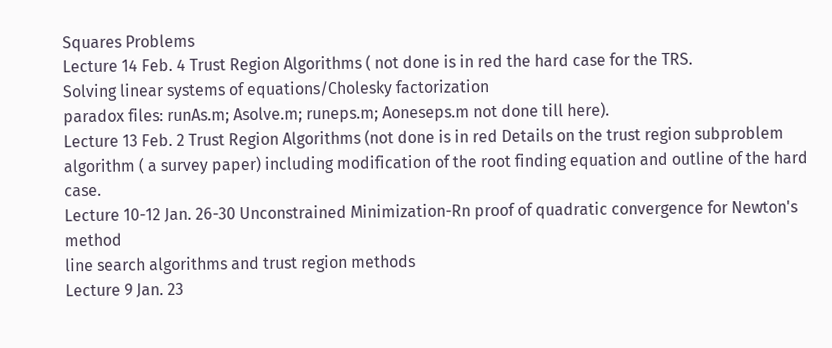Squares Problems
Lecture 14 Feb. 4 Trust Region Algorithms ( not done is in red the hard case for the TRS.
Solving linear systems of equations/Cholesky factorization
paradox files: runAs.m; Asolve.m; runeps.m; Aoneseps.m not done till here).
Lecture 13 Feb. 2 Trust Region Algorithms (not done is in red Details on the trust region subproblem algorithm ( a survey paper) including modification of the root finding equation and outline of the hard case.
Lecture 10-12 Jan. 26-30 Unconstrained Minimization-Rn proof of quadratic convergence for Newton's method
line search algorithms and trust region methods
Lecture 9 Jan. 23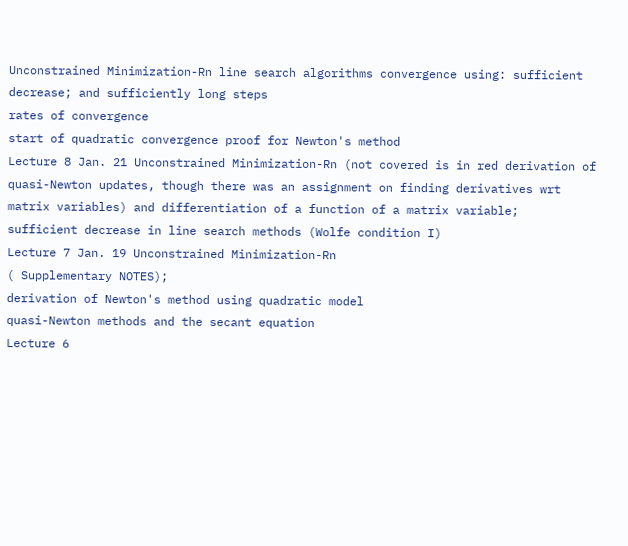Unconstrained Minimization-Rn line search algorithms convergence using: sufficient decrease; and sufficiently long steps
rates of convergence
start of quadratic convergence proof for Newton's method
Lecture 8 Jan. 21 Unconstrained Minimization-Rn (not covered is in red derivation of quasi-Newton updates, though there was an assignment on finding derivatives wrt matrix variables) and differentiation of a function of a matrix variable;
sufficient decrease in line search methods (Wolfe condition I)
Lecture 7 Jan. 19 Unconstrained Minimization-Rn
( Supplementary NOTES);
derivation of Newton's method using quadratic model
quasi-Newton methods and the secant equation
Lecture 6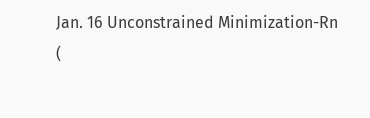Jan. 16 Unconstrained Minimization-Rn
(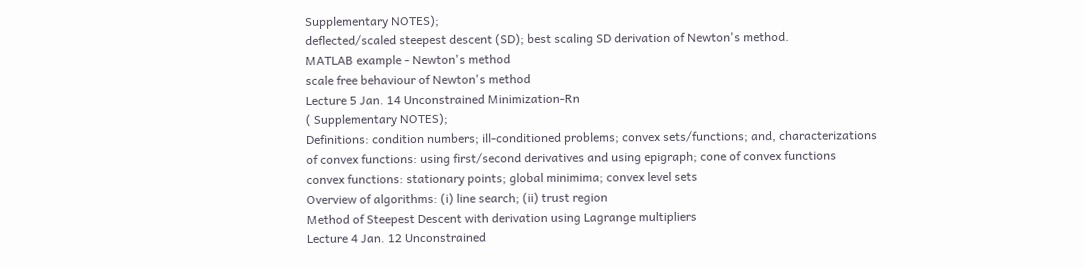Supplementary NOTES);
deflected/scaled steepest descent (SD); best scaling SD derivation of Newton's method.
MATLAB example - Newton's method
scale free behaviour of Newton's method
Lecture 5 Jan. 14 Unconstrained Minimization-Rn
( Supplementary NOTES);
Definitions: condition numbers; ill-conditioned problems; convex sets/functions; and, characterizations of convex functions: using first/second derivatives and using epigraph; cone of convex functions
convex functions: stationary points; global minimima; convex level sets
Overview of algorithms: (i) line search; (ii) trust region
Method of Steepest Descent with derivation using Lagrange multipliers
Lecture 4 Jan. 12 Unconstrained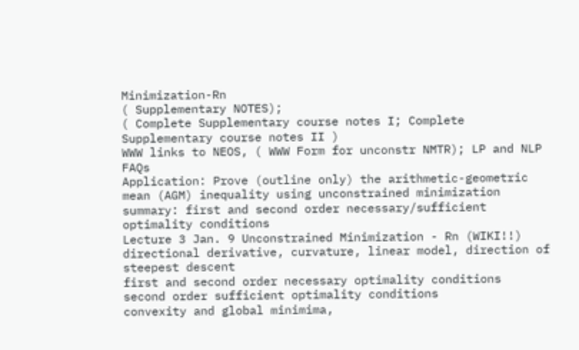Minimization-Rn
( Supplementary NOTES);
( Complete Supplementary course notes I; Complete Supplementary course notes II )
WWW links to NEOS, ( WWW Form for unconstr NMTR); LP and NLP FAQs
Application: Prove (outline only) the arithmetic-geometric mean (AGM) inequality using unconstrained minimization
summary: first and second order necessary/sufficient optimality conditions
Lecture 3 Jan. 9 Unconstrained Minimization - Rn (WIKI!!) directional derivative, curvature, linear model, direction of steepest descent
first and second order necessary optimality conditions
second order sufficient optimality conditions
convexity and global minimima,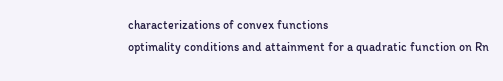characterizations of convex functions
optimality conditions and attainment for a quadratic function on Rn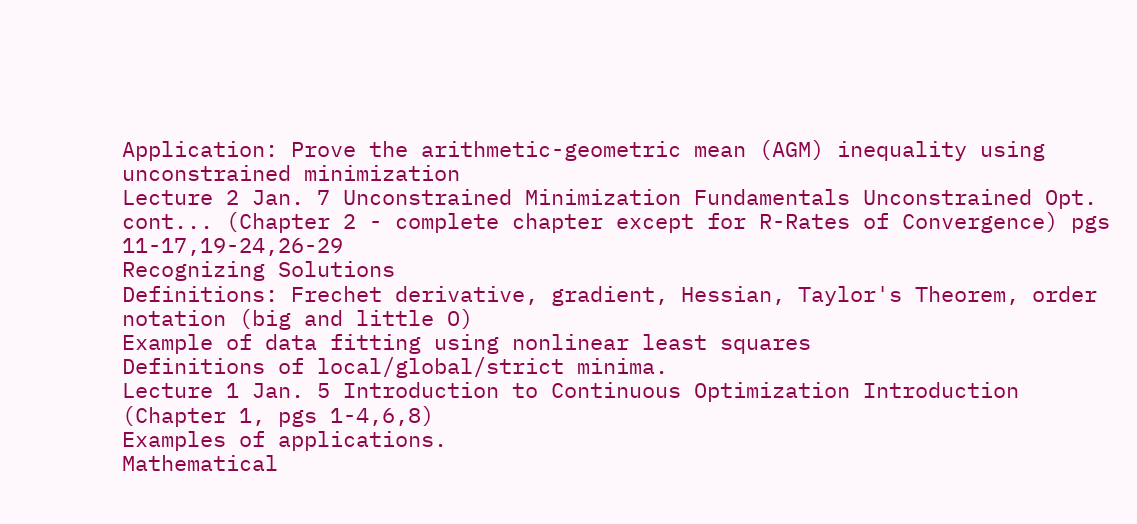Application: Prove the arithmetic-geometric mean (AGM) inequality using unconstrained minimization
Lecture 2 Jan. 7 Unconstrained Minimization Fundamentals Unconstrained Opt. cont... (Chapter 2 - complete chapter except for R-Rates of Convergence) pgs 11-17,19-24,26-29
Recognizing Solutions
Definitions: Frechet derivative, gradient, Hessian, Taylor's Theorem, order notation (big and little O)
Example of data fitting using nonlinear least squares
Definitions of local/global/strict minima.
Lecture 1 Jan. 5 Introduction to Continuous Optimization Introduction (Chapter 1, pgs 1-4,6,8)
Examples of applications.
Mathematical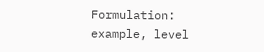Formulation: example, level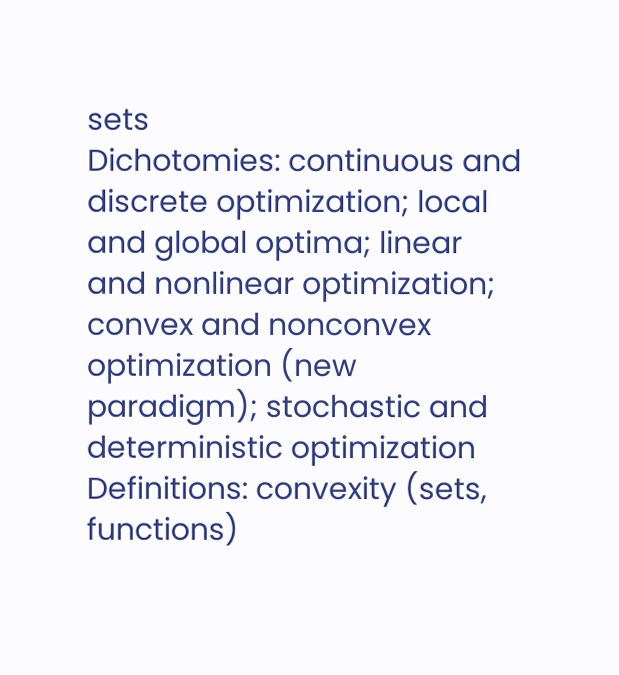sets
Dichotomies: continuous and discrete optimization; local and global optima; linear and nonlinear optimization; convex and nonconvex optimization (new paradigm); stochastic and deterministic optimization
Definitions: convexity (sets, functions)